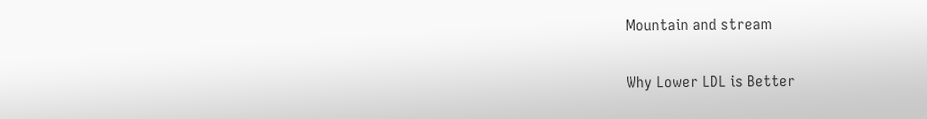Mountain and stream

Why Lower LDL is Better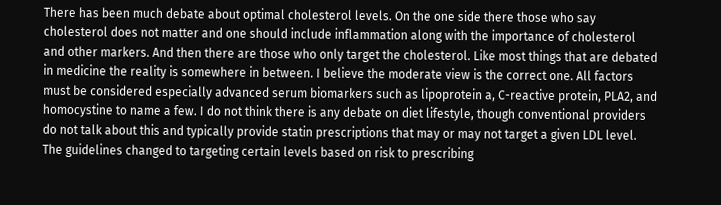There has been much debate about optimal cholesterol levels. On the one side there those who say cholesterol does not matter and one should include inflammation along with the importance of cholesterol and other markers. And then there are those who only target the cholesterol. Like most things that are debated in medicine the reality is somewhere in between. I believe the moderate view is the correct one. All factors must be considered especially advanced serum biomarkers such as lipoprotein a, C-reactive protein, PLA2, and homocystine to name a few. I do not think there is any debate on diet lifestyle, though conventional providers do not talk about this and typically provide statin prescriptions that may or may not target a given LDL level. The guidelines changed to targeting certain levels based on risk to prescribing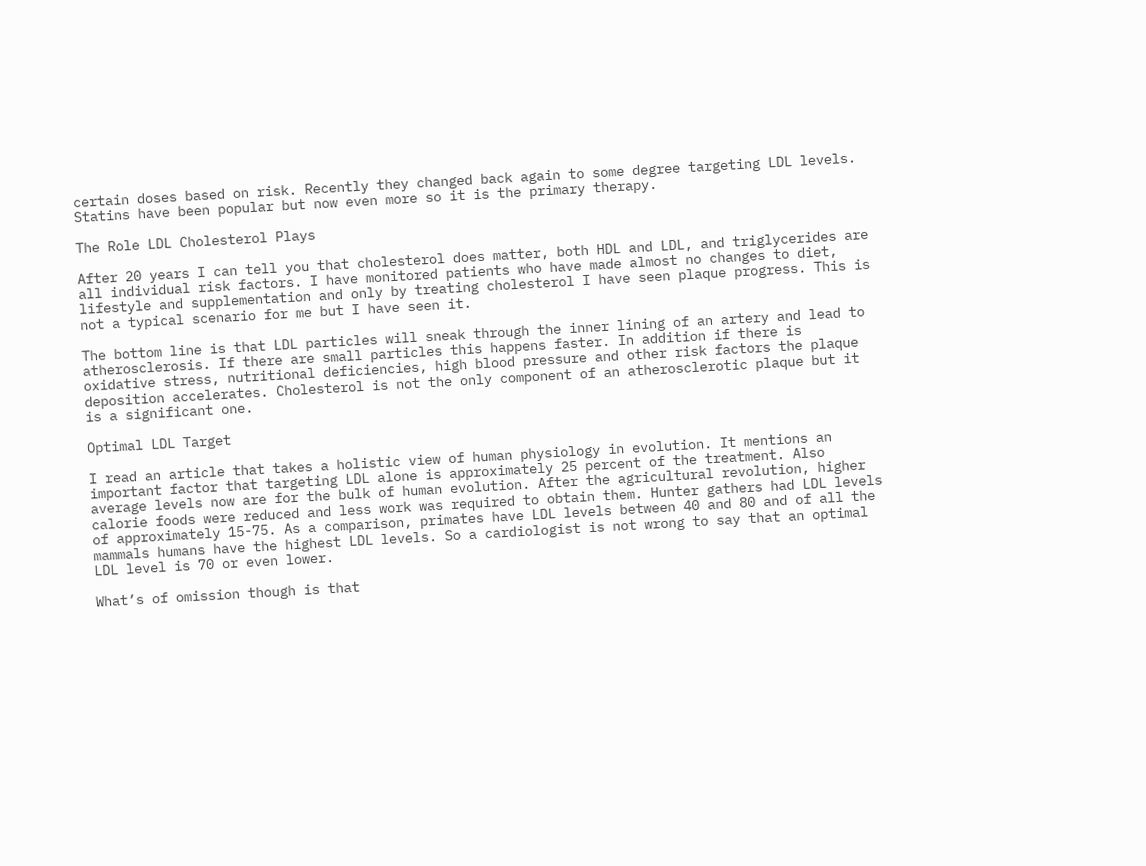certain doses based on risk. Recently they changed back again to some degree targeting LDL levels. Statins have been popular but now even more so it is the primary therapy.

The Role LDL Cholesterol Plays

After 20 years I can tell you that cholesterol does matter, both HDL and LDL, and triglycerides are all individual risk factors. I have monitored patients who have made almost no changes to diet, lifestyle and supplementation and only by treating cholesterol I have seen plaque progress. This is not a typical scenario for me but I have seen it.

The bottom line is that LDL particles will sneak through the inner lining of an artery and lead to atherosclerosis. If there are small particles this happens faster. In addition if there is oxidative stress, nutritional deficiencies, high blood pressure and other risk factors the plaque deposition accelerates. Cholesterol is not the only component of an atherosclerotic plaque but it is a significant one.

Optimal LDL Target

I read an article that takes a holistic view of human physiology in evolution. It mentions an important factor that targeting LDL alone is approximately 25 percent of the treatment. Also average levels now are for the bulk of human evolution. After the agricultural revolution, higher calorie foods were reduced and less work was required to obtain them. Hunter gathers had LDL levels of approximately 15-75. As a comparison, primates have LDL levels between 40 and 80 and of all the mammals humans have the highest LDL levels. So a cardiologist is not wrong to say that an optimal LDL level is 70 or even lower.

What’s of omission though is that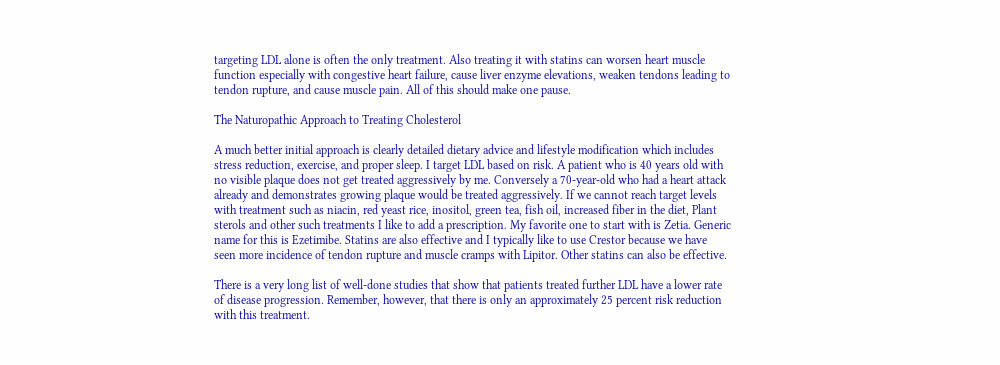targeting LDL alone is often the only treatment. Also treating it with statins can worsen heart muscle function especially with congestive heart failure, cause liver enzyme elevations, weaken tendons leading to tendon rupture, and cause muscle pain. All of this should make one pause.

The Naturopathic Approach to Treating Cholesterol

A much better initial approach is clearly detailed dietary advice and lifestyle modification which includes stress reduction, exercise, and proper sleep. I target LDL based on risk. A patient who is 40 years old with no visible plaque does not get treated aggressively by me. Conversely a 70-year-old who had a heart attack already and demonstrates growing plaque would be treated aggressively. If we cannot reach target levels with treatment such as niacin, red yeast rice, inositol, green tea, fish oil, increased fiber in the diet, Plant sterols and other such treatments I like to add a prescription. My favorite one to start with is Zetia. Generic name for this is Ezetimibe. Statins are also effective and I typically like to use Crestor because we have seen more incidence of tendon rupture and muscle cramps with Lipitor. Other statins can also be effective.

There is a very long list of well-done studies that show that patients treated further LDL have a lower rate of disease progression. Remember, however, that there is only an approximately 25 percent risk reduction with this treatment.